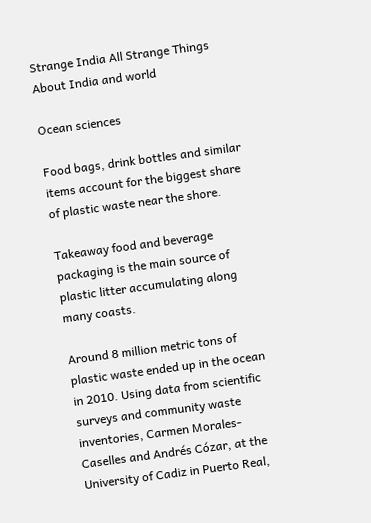Strange India All Strange Things About India and world

Ocean sciences

Food bags, drink bottles and similar items account for the biggest share of plastic waste near the shore.

Takeaway food and beverage packaging is the main source of plastic litter accumulating along many coasts.

Around 8 million metric tons of plastic waste ended up in the ocean in 2010. Using data from scientific surveys and community waste inventories, Carmen Morales-Caselles and Andrés Cózar, at the University of Cadiz in Puerto Real,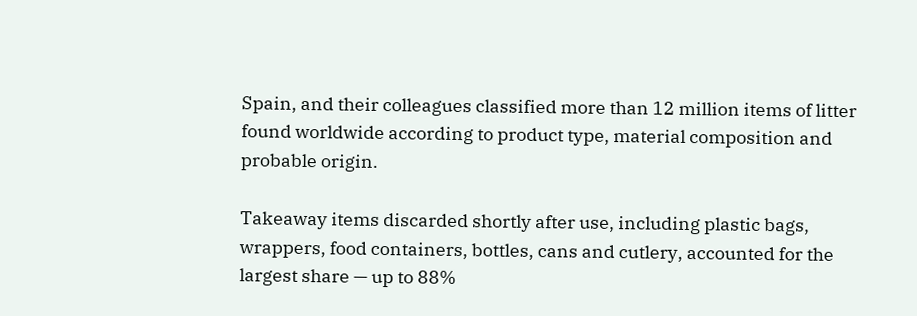Spain, and their colleagues classified more than 12 million items of litter found worldwide according to product type, material composition and probable origin.

Takeaway items discarded shortly after use, including plastic bags, wrappers, food containers, bottles, cans and cutlery, accounted for the largest share — up to 88%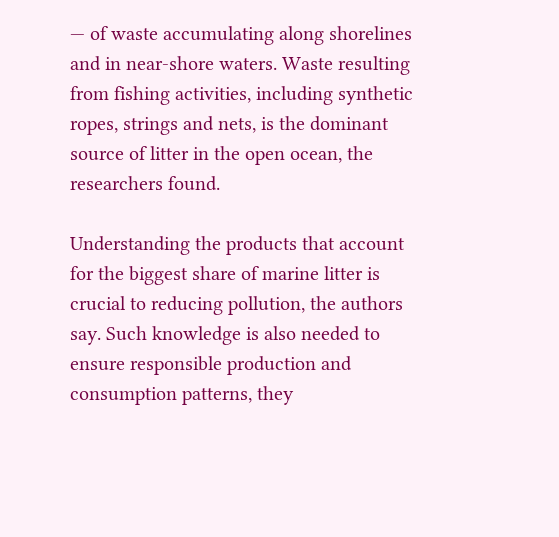— of waste accumulating along shorelines and in near-shore waters. Waste resulting from fishing activities, including synthetic ropes, strings and nets, is the dominant source of litter in the open ocean, the researchers found.

Understanding the products that account for the biggest share of marine litter is crucial to reducing pollution, the authors say. Such knowledge is also needed to ensure responsible production and consumption patterns, they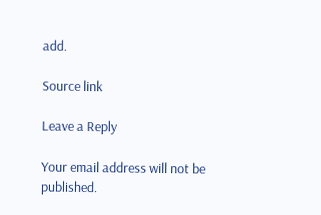add.

Source link

Leave a Reply

Your email address will not be published.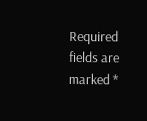Required fields are marked *